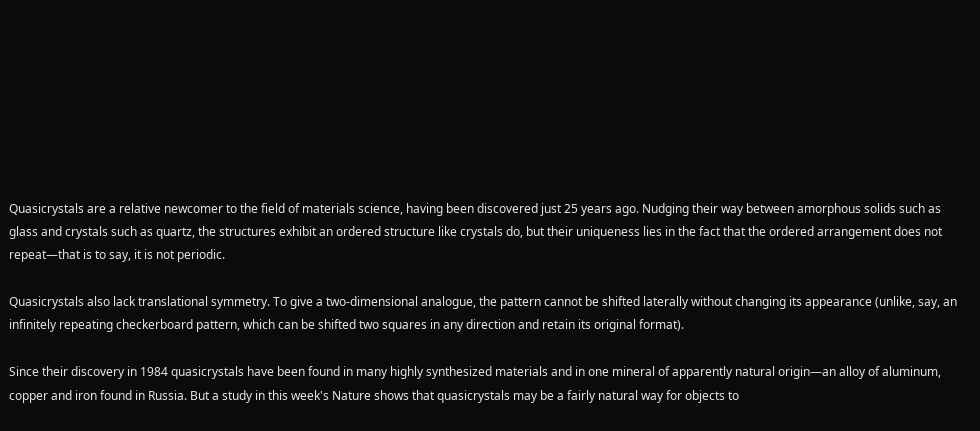Quasicrystals are a relative newcomer to the field of materials science, having been discovered just 25 years ago. Nudging their way between amorphous solids such as glass and crystals such as quartz, the structures exhibit an ordered structure like crystals do, but their uniqueness lies in the fact that the ordered arrangement does not repeat—that is to say, it is not periodic.

Quasicrystals also lack translational symmetry. To give a two-dimensional analogue, the pattern cannot be shifted laterally without changing its appearance (unlike, say, an infinitely repeating checkerboard pattern, which can be shifted two squares in any direction and retain its original format).

Since their discovery in 1984 quasicrystals have been found in many highly synthesized materials and in one mineral of apparently natural origin—an alloy of aluminum, copper and iron found in Russia. But a study in this week's Nature shows that quasicrystals may be a fairly natural way for objects to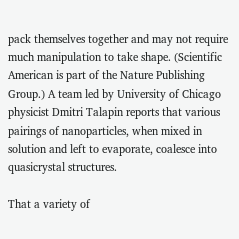pack themselves together and may not require much manipulation to take shape. (Scientific American is part of the Nature Publishing Group.) A team led by University of Chicago physicist Dmitri Talapin reports that various pairings of nanoparticles, when mixed in solution and left to evaporate, coalesce into quasicrystal structures.

That a variety of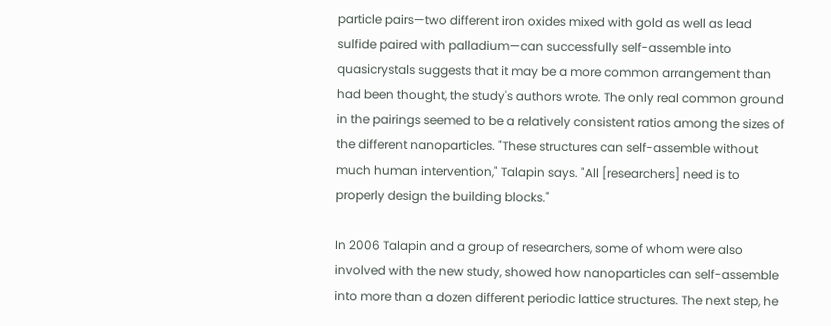particle pairs—two different iron oxides mixed with gold as well as lead sulfide paired with palladium—can successfully self-assemble into quasicrystals suggests that it may be a more common arrangement than had been thought, the study's authors wrote. The only real common ground in the pairings seemed to be a relatively consistent ratios among the sizes of the different nanoparticles. "These structures can self-assemble without much human intervention," Talapin says. "All [researchers] need is to properly design the building blocks."

In 2006 Talapin and a group of researchers, some of whom were also involved with the new study, showed how nanoparticles can self-assemble into more than a dozen different periodic lattice structures. The next step, he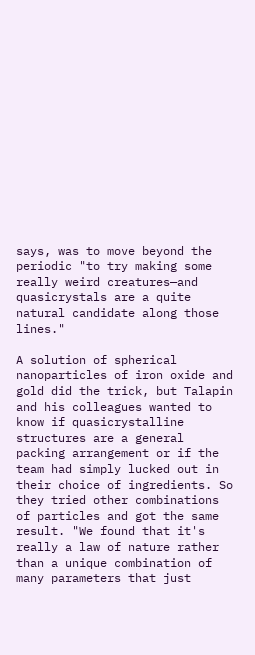says, was to move beyond the periodic "to try making some really weird creatures—and quasicrystals are a quite natural candidate along those lines."

A solution of spherical nanoparticles of iron oxide and gold did the trick, but Talapin and his colleagues wanted to know if quasicrystalline structures are a general packing arrangement or if the team had simply lucked out in their choice of ingredients. So they tried other combinations of particles and got the same result. "We found that it's really a law of nature rather than a unique combination of many parameters that just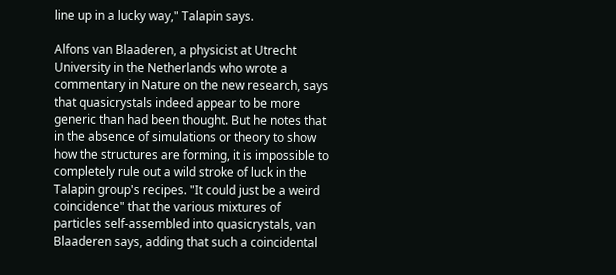line up in a lucky way," Talapin says.

Alfons van Blaaderen, a physicist at Utrecht University in the Netherlands who wrote a commentary in Nature on the new research, says that quasicrystals indeed appear to be more generic than had been thought. But he notes that in the absence of simulations or theory to show how the structures are forming, it is impossible to completely rule out a wild stroke of luck in the Talapin group's recipes. "It could just be a weird coincidence" that the various mixtures of particles self-assembled into quasicrystals, van Blaaderen says, adding that such a coincidental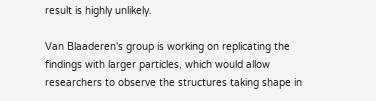result is highly unlikely.

Van Blaaderen's group is working on replicating the findings with larger particles, which would allow researchers to observe the structures taking shape in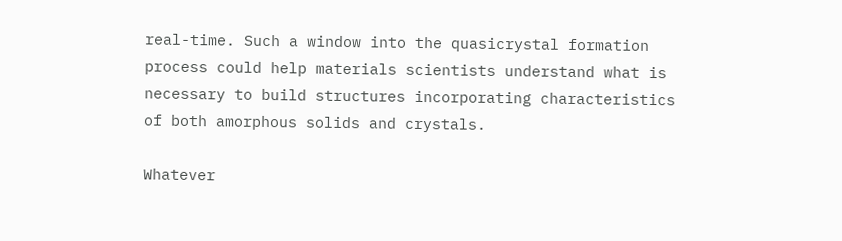real-time. Such a window into the quasicrystal formation process could help materials scientists understand what is necessary to build structures incorporating characteristics of both amorphous solids and crystals.

Whatever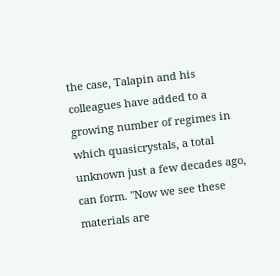the case, Talapin and his colleagues have added to a growing number of regimes in which quasicrystals, a total unknown just a few decades ago, can form. "Now we see these materials are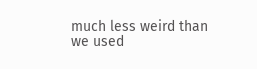much less weird than we used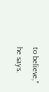to believe," he says.